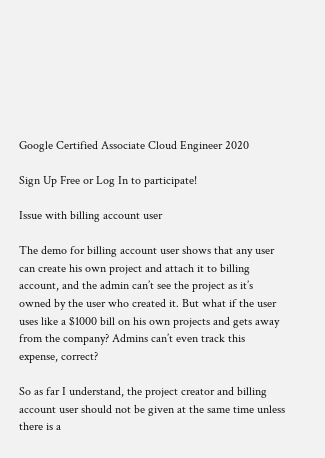Google Certified Associate Cloud Engineer 2020

Sign Up Free or Log In to participate!

Issue with billing account user

The demo for billing account user shows that any user can create his own project and attach it to billing account, and the admin can’t see the project as it’s owned by the user who created it. But what if the user uses like a $1000 bill on his own projects and gets away from the company? Admins can’t even track this expense, correct?

So as far I understand, the project creator and billing account user should not be given at the same time unless there is a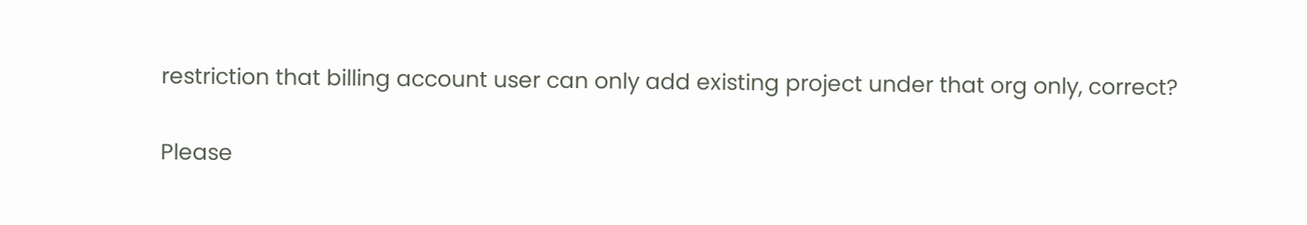restriction that billing account user can only add existing project under that org only, correct?

Please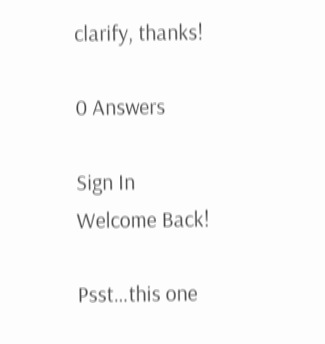clarify, thanks!

0 Answers

Sign In
Welcome Back!

Psst…this one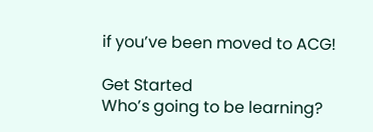if you’ve been moved to ACG!

Get Started
Who’s going to be learning?